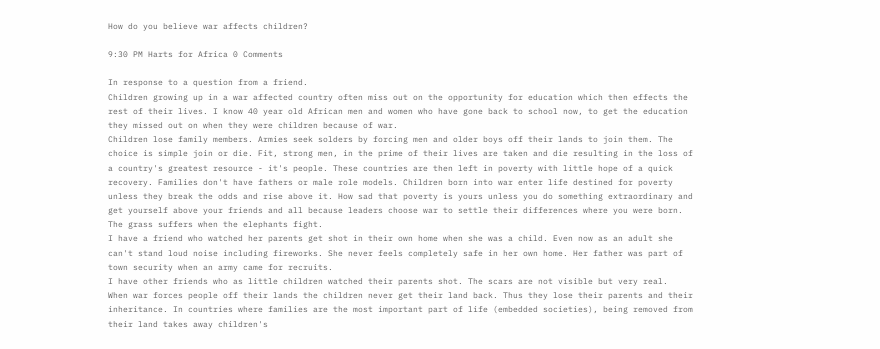How do you believe war affects children?

9:30 PM Harts for Africa 0 Comments

In response to a question from a friend.
Children growing up in a war affected country often miss out on the opportunity for education which then effects the rest of their lives. I know 40 year old African men and women who have gone back to school now, to get the education they missed out on when they were children because of war.
Children lose family members. Armies seek solders by forcing men and older boys off their lands to join them. The choice is simple join or die. Fit, strong men, in the prime of their lives are taken and die resulting in the loss of a country's greatest resource - it's people. These countries are then left in poverty with little hope of a quick recovery. Families don't have fathers or male role models. Children born into war enter life destined for poverty unless they break the odds and rise above it. How sad that poverty is yours unless you do something extraordinary and get yourself above your friends and all because leaders choose war to settle their differences where you were born. The grass suffers when the elephants fight.
I have a friend who watched her parents get shot in their own home when she was a child. Even now as an adult she can't stand loud noise including fireworks. She never feels completely safe in her own home. Her father was part of town security when an army came for recruits.
I have other friends who as little children watched their parents shot. The scars are not visible but very real.
When war forces people off their lands the children never get their land back. Thus they lose their parents and their inheritance. In countries where families are the most important part of life (embedded societies), being removed from their land takes away children's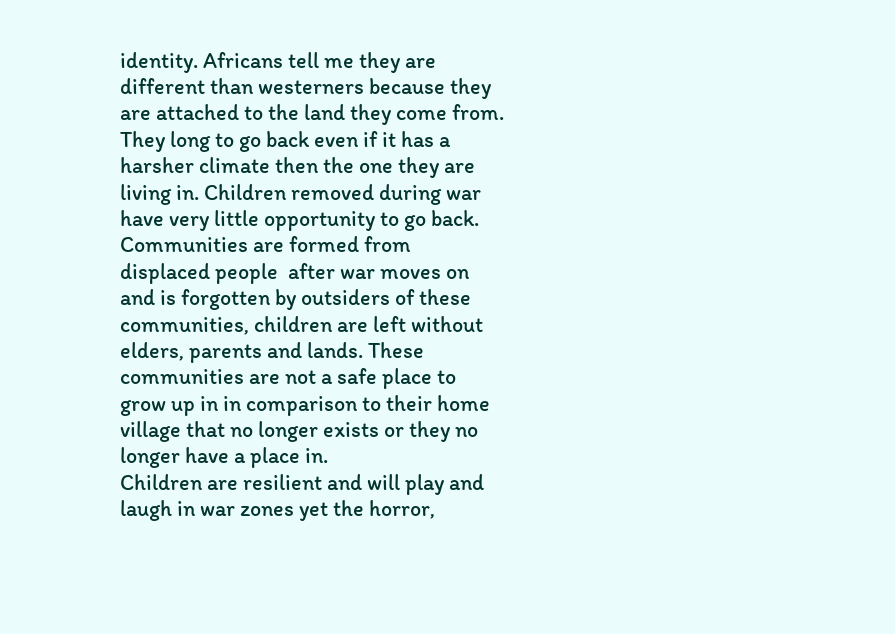identity. Africans tell me they are different than westerners because they are attached to the land they come from. They long to go back even if it has a harsher climate then the one they are living in. Children removed during war have very little opportunity to go back.
Communities are formed from displaced people  after war moves on and is forgotten by outsiders of these communities, children are left without elders, parents and lands. These communities are not a safe place to grow up in in comparison to their home village that no longer exists or they no longer have a place in.
Children are resilient and will play and laugh in war zones yet the horror,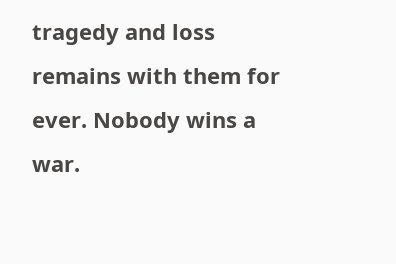tragedy and loss remains with them for ever. Nobody wins a war.